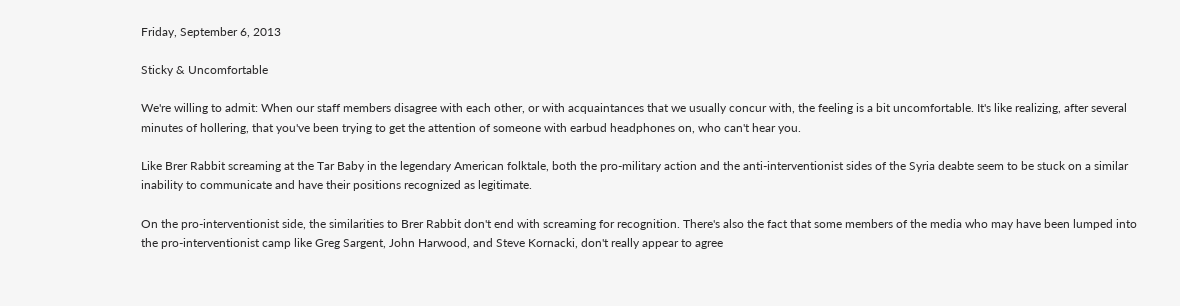Friday, September 6, 2013

Sticky & Uncomfortable

We're willing to admit: When our staff members disagree with each other, or with acquaintances that we usually concur with, the feeling is a bit uncomfortable. It's like realizing, after several minutes of hollering, that you've been trying to get the attention of someone with earbud headphones on, who can't hear you.

Like Brer Rabbit screaming at the Tar Baby in the legendary American folktale, both the pro-military action and the anti-interventionist sides of the Syria deabte seem to be stuck on a similar inability to communicate and have their positions recognized as legitimate.

On the pro-interventionist side, the similarities to Brer Rabbit don't end with screaming for recognition. There's also the fact that some members of the media who may have been lumped into the pro-interventionist camp like Greg Sargent, John Harwood, and Steve Kornacki, don't really appear to agree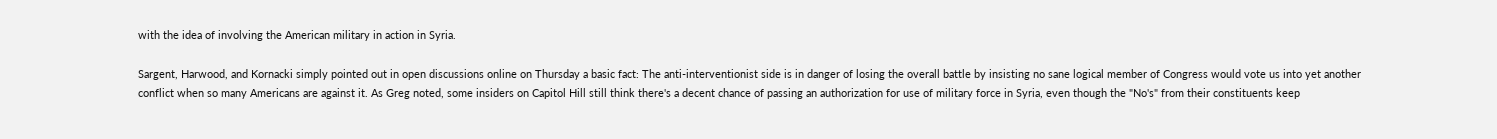with the idea of involving the American military in action in Syria.

Sargent, Harwood, and Kornacki simply pointed out in open discussions online on Thursday a basic fact: The anti-interventionist side is in danger of losing the overall battle by insisting no sane logical member of Congress would vote us into yet another conflict when so many Americans are against it. As Greg noted, some insiders on Capitol Hill still think there's a decent chance of passing an authorization for use of military force in Syria, even though the "No's" from their constituents keep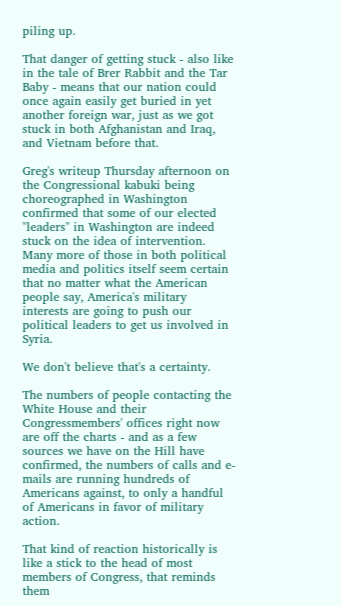piling up.

That danger of getting stuck - also like in the tale of Brer Rabbit and the Tar Baby - means that our nation could once again easily get buried in yet another foreign war, just as we got stuck in both Afghanistan and Iraq, and Vietnam before that.

Greg's writeup Thursday afternoon on the Congressional kabuki being choreographed in Washington confirmed that some of our elected "leaders" in Washington are indeed stuck on the idea of intervention. Many more of those in both political media and politics itself seem certain that no matter what the American people say, America's military interests are going to push our political leaders to get us involved in Syria.

We don't believe that's a certainty.

The numbers of people contacting the White House and their Congressmembers' offices right now are off the charts - and as a few sources we have on the Hill have confirmed, the numbers of calls and e-mails are running hundreds of Americans against, to only a handful of Americans in favor of military action.

That kind of reaction historically is like a stick to the head of most members of Congress, that reminds them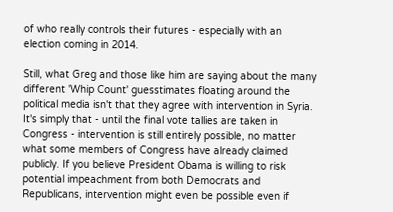of who really controls their futures - especially with an election coming in 2014.

Still, what Greg and those like him are saying about the many different 'Whip Count' guesstimates floating around the political media isn't that they agree with intervention in Syria. It's simply that - until the final vote tallies are taken in Congress - intervention is still entirely possible, no matter what some members of Congress have already claimed publicly. If you believe President Obama is willing to risk potential impeachment from both Democrats and Republicans, intervention might even be possible even if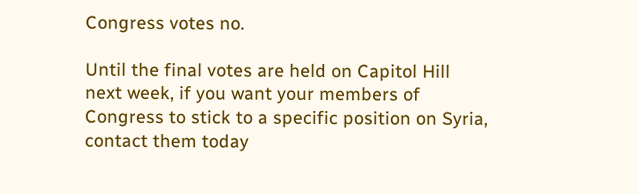Congress votes no.

Until the final votes are held on Capitol Hill next week, if you want your members of Congress to stick to a specific position on Syria, contact them today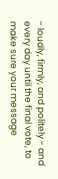- loudly, firmly, and politely - and every day until the final vote, to make sure your message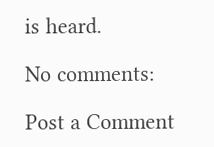is heard.

No comments:

Post a Comment